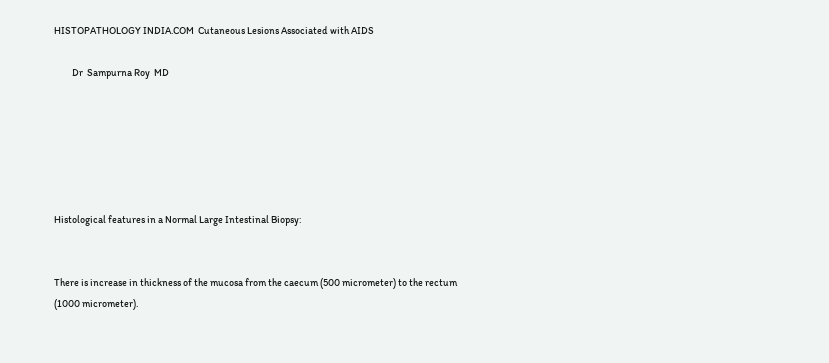HISTOPATHOLOGY INDIA.COM  Cutaneous Lesions Associated with AIDS

         Dr  Sampurna Roy  MD






Histological features in a Normal Large Intestinal Biopsy:


There is increase in thickness of the mucosa from the caecum (500 micrometer) to the rectum (1000 micrometer).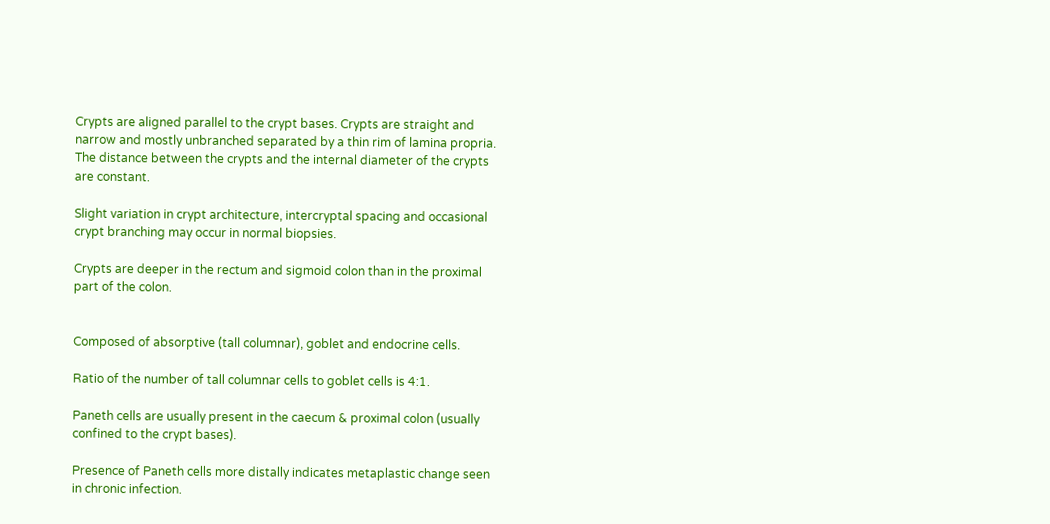Crypts are aligned parallel to the crypt bases. Crypts are straight and narrow and mostly unbranched separated by a thin rim of lamina propria. The distance between the crypts and the internal diameter of the crypts are constant.

Slight variation in crypt architecture, intercryptal spacing and occasional crypt branching may occur in normal biopsies.

Crypts are deeper in the rectum and sigmoid colon than in the proximal part of the colon.


Composed of absorptive (tall columnar), goblet and endocrine cells.

Ratio of the number of tall columnar cells to goblet cells is 4:1.

Paneth cells are usually present in the caecum & proximal colon (usually confined to the crypt bases).

Presence of Paneth cells more distally indicates metaplastic change seen in chronic infection.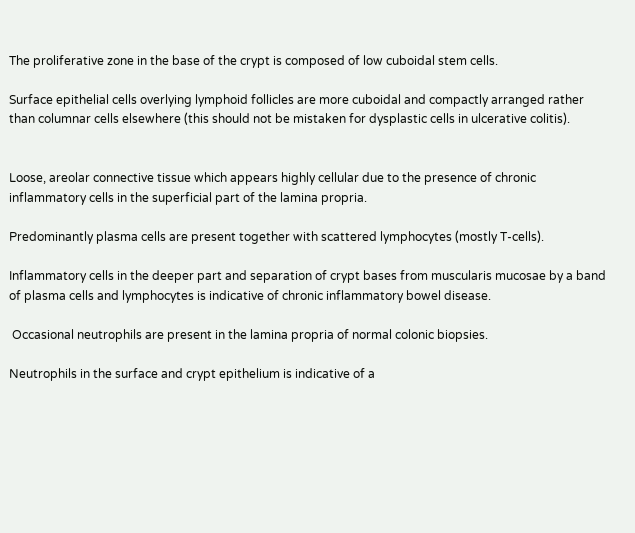The proliferative zone in the base of the crypt is composed of low cuboidal stem cells.

Surface epithelial cells overlying lymphoid follicles are more cuboidal and compactly arranged rather than columnar cells elsewhere (this should not be mistaken for dysplastic cells in ulcerative colitis).


Loose, areolar connective tissue which appears highly cellular due to the presence of chronic inflammatory cells in the superficial part of the lamina propria.

Predominantly plasma cells are present together with scattered lymphocytes (mostly T-cells).

Inflammatory cells in the deeper part and separation of crypt bases from muscularis mucosae by a band of plasma cells and lymphocytes is indicative of chronic inflammatory bowel disease.

 Occasional neutrophils are present in the lamina propria of normal colonic biopsies.

Neutrophils in the surface and crypt epithelium is indicative of a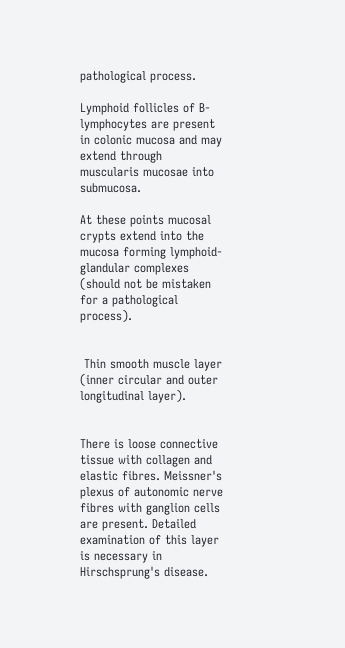pathological process.

Lymphoid follicles of B-lymphocytes are present in colonic mucosa and may extend through muscularis mucosae into submucosa.

At these points mucosal crypts extend into the mucosa forming lymphoid-glandular complexes (should not be mistaken for a pathological process).


 Thin smooth muscle layer (inner circular and outer longitudinal layer).


There is loose connective tissue with collagen and elastic fibres. Meissner's plexus of autonomic nerve fibres with ganglion cells are present. Detailed examination of this layer is necessary in Hirschsprung's disease.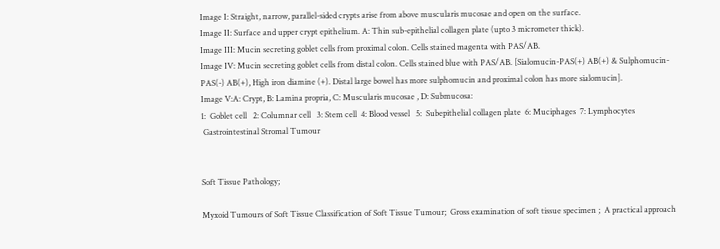Image I: Straight, narrow, parallel-sided crypts arise from above muscularis mucosae and open on the surface.
Image II: Surface and upper crypt epithelium. A: Thin sub-epithelial collagen plate (upto 3 micrometer thick).
Image III: Mucin secreting goblet cells from proximal colon. Cells stained magenta with PAS/AB.
Image IV: Mucin secreting goblet cells from distal colon. Cells stained blue with PAS/AB. [Sialomucin-PAS(+) AB(+) & Sulphomucin- PAS(-) AB(+), High iron diamine (+). Distal large bowel has more sulphomucin and proximal colon has more sialomucin].
Image V:A: Crypt, B: Lamina propria, C: Muscularis mucosae , D: Submucosa:
1:  Goblet cell   2: Columnar cell   3: Stem cell  4: Blood vessel   5:  Subepithelial collagen plate  6: Muciphages  7: Lymphocytes
 Gastrointestinal Stromal Tumour


Soft Tissue Pathology;

Myxoid Tumours of Soft Tissue Classification of Soft Tissue Tumour;  Gross examination of soft tissue specimen ;  A practical approach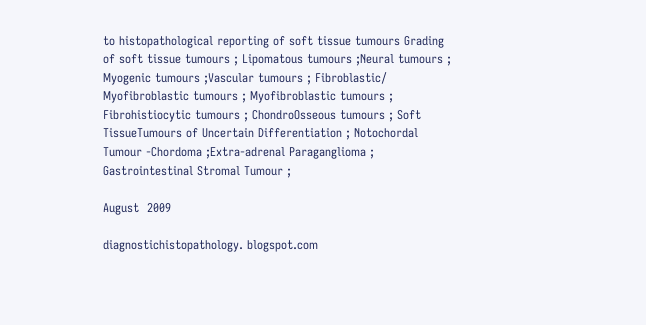to histopathological reporting of soft tissue tumours Grading of soft tissue tumours ; Lipomatous tumours ;Neural tumours ; Myogenic tumours ;Vascular tumours ; Fibroblastic/ Myofibroblastic tumours ; Myofibroblastic tumours ;  Fibrohistiocytic tumours ; ChondroOsseous tumours ; Soft TissueTumours of Uncertain Differentiation ; Notochordal Tumour -Chordoma ;Extra-adrenal Paraganglioma ; Gastrointestinal Stromal Tumour ;

August  2009

diagnostichistopathology. blogspot.com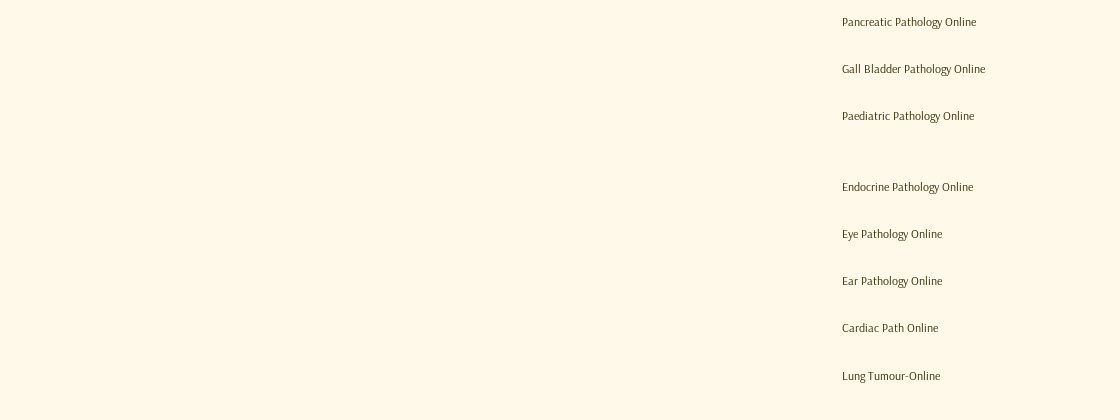Pancreatic Pathology Online

Gall Bladder Pathology Online

Paediatric Pathology Online


Endocrine Pathology Online

Eye Pathology Online

Ear Pathology Online

Cardiac Path Online

Lung Tumour-Online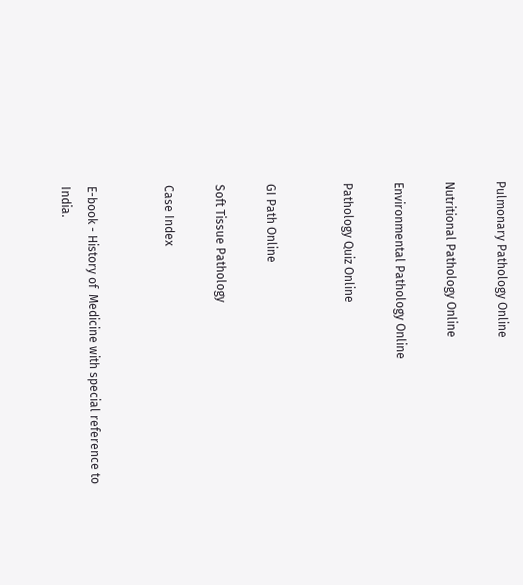Pulmonary Pathology Online

Nutritional Pathology Online

Environmental Pathology Online

Pathology Quiz Online


GI Path Online

Soft Tissue Pathology

Case Index


E-book - History of  Medicine with special reference to India.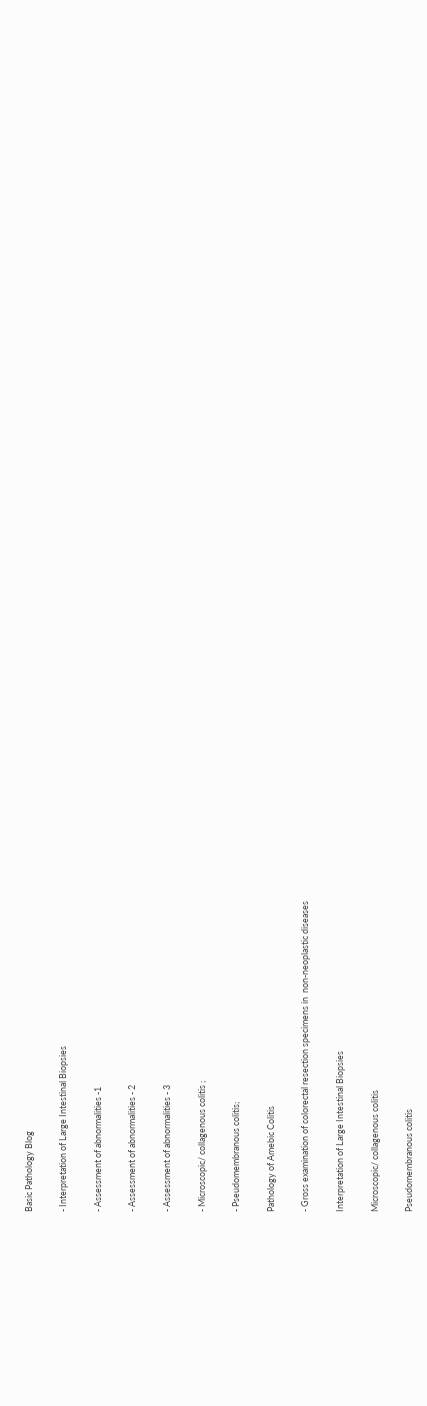Basic Pathology Blog

- Interpretation of Large Intestinal Biopsies

- Assessment of abnormalities -1

- Assessment of abnormalities - 2

- Assessment of abnormalities - 3

- Microscopic/ collagenous colitis ;

- Pseudomembranous colitis;

Pathology of Amebic Colitis

- Gross examination of colorectal resection specimens in  non-neoplastic diseases

Interpretation of Large Intestinal Biopsies

Microscopic/ collagenous colitis

Pseudomembranous colitis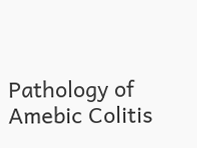Pathology of Amebic Colitis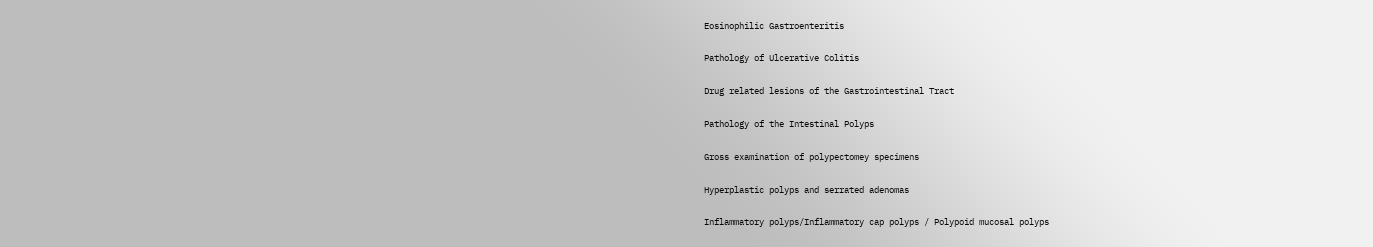Eosinophilic Gastroenteritis

Pathology of Ulcerative Colitis

Drug related lesions of the Gastrointestinal Tract

Pathology of the Intestinal Polyps

Gross examination of polypectomey specimens

Hyperplastic polyps and serrated adenomas

Inflammatory polyps/Inflammatory cap polyps / Polypoid mucosal polyps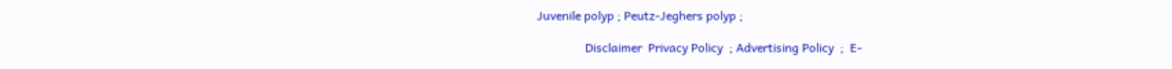Juvenile polyp ; Peutz-Jeghers polyp ;

                Disclaimer  Privacy Policy  ; Advertising Policy  ;  E-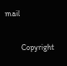mail

        Copyright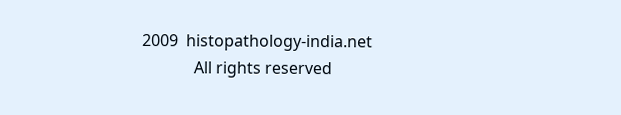2009  histopathology-india.net
             All rights reserved